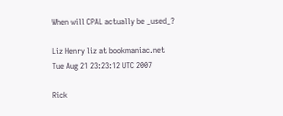When will CPAL actually be _used_?

Liz Henry liz at bookmaniac.net
Tue Aug 21 23:23:12 UTC 2007

Rick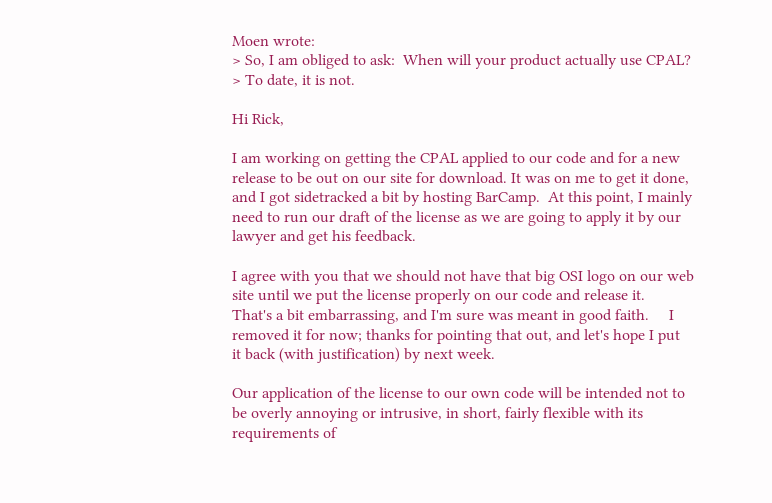Moen wrote:
> So, I am obliged to ask:  When will your product actually use CPAL?
> To date, it is not.

Hi Rick,

I am working on getting the CPAL applied to our code and for a new
release to be out on our site for download. It was on me to get it done,
and I got sidetracked a bit by hosting BarCamp.  At this point, I mainly
need to run our draft of the license as we are going to apply it by our
lawyer and get his feedback.

I agree with you that we should not have that big OSI logo on our web
site until we put the license properly on our code and release it.
That's a bit embarrassing, and I'm sure was meant in good faith.     I
removed it for now; thanks for pointing that out, and let's hope I put
it back (with justification) by next week.

Our application of the license to our own code will be intended not to
be overly annoying or intrusive, in short, fairly flexible with its
requirements of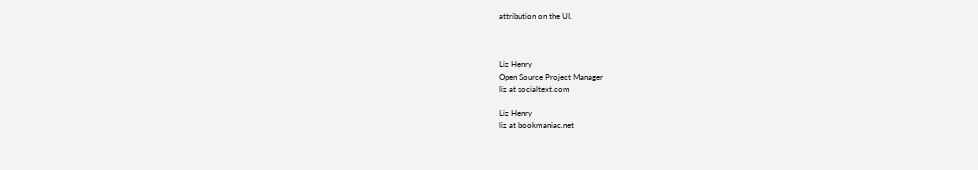attribution on the UI.



Liz Henry
Open Source Project Manager
liz at socialtext.com

Liz Henry
liz at bookmaniac.net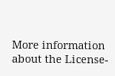More information about the License-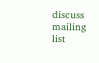discuss mailing list